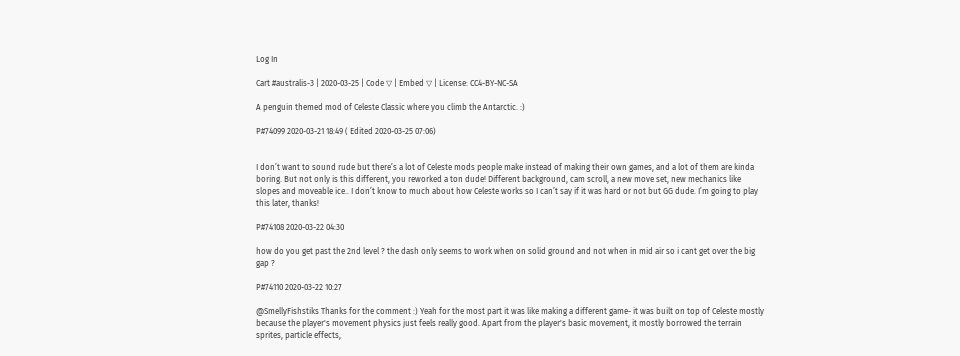Log In

Cart #australis-3 | 2020-03-25 | Code ▽ | Embed ▽ | License: CC4-BY-NC-SA

A penguin themed mod of Celeste Classic where you climb the Antarctic. :)

P#74099 2020-03-21 18:49 ( Edited 2020-03-25 07:06)


I don’t want to sound rude but there’s a lot of Celeste mods people make instead of making their own games, and a lot of them are kinda boring. But not only is this different, you reworked a ton dude! Different background, cam scroll, a new move set, new mechanics like slopes and moveable ice.. I don’t know to much about how Celeste works so I can’t say if it was hard or not but GG dude. I’m going to play this later, thanks!

P#74108 2020-03-22 04:30

how do you get past the 2nd level ? the dash only seems to work when on solid ground and not when in mid air so i cant get over the big gap ?

P#74110 2020-03-22 10:27

@SmellyFishstiks Thanks for the comment :) Yeah for the most part it was like making a different game- it was built on top of Celeste mostly because the player's movement physics just feels really good. Apart from the player's basic movement, it mostly borrowed the terrain sprites, particle effects,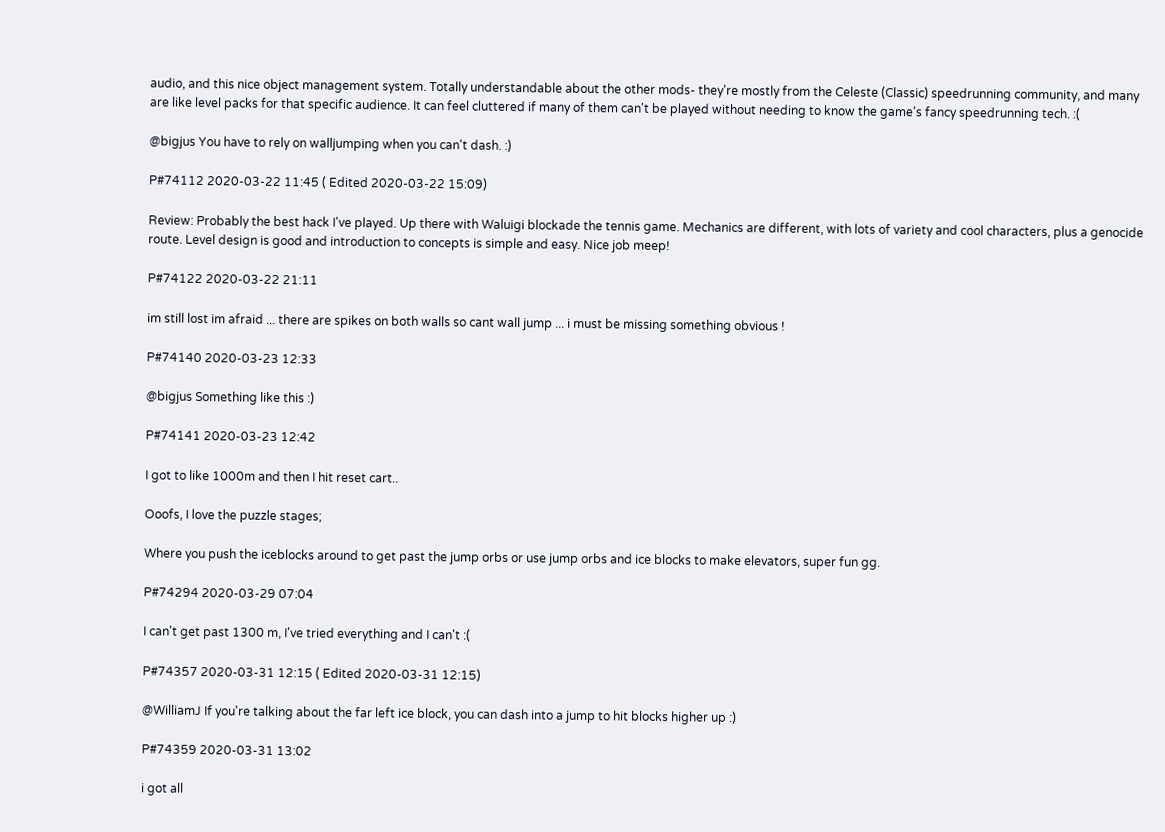audio, and this nice object management system. Totally understandable about the other mods- they're mostly from the Celeste (Classic) speedrunning community, and many are like level packs for that specific audience. It can feel cluttered if many of them can't be played without needing to know the game's fancy speedrunning tech. :(

@bigjus You have to rely on walljumping when you can't dash. :)

P#74112 2020-03-22 11:45 ( Edited 2020-03-22 15:09)

Review: Probably the best hack I've played. Up there with Waluigi blockade the tennis game. Mechanics are different, with lots of variety and cool characters, plus a genocide route. Level design is good and introduction to concepts is simple and easy. Nice job meep!

P#74122 2020-03-22 21:11

im still lost im afraid ... there are spikes on both walls so cant wall jump ... i must be missing something obvious !

P#74140 2020-03-23 12:33

@bigjus Something like this :)

P#74141 2020-03-23 12:42

I got to like 1000m and then I hit reset cart..

Ooofs, I love the puzzle stages;

Where you push the iceblocks around to get past the jump orbs or use jump orbs and ice blocks to make elevators, super fun gg.

P#74294 2020-03-29 07:04

I can't get past 1300 m, I've tried everything and I can't :(

P#74357 2020-03-31 12:15 ( Edited 2020-03-31 12:15)

@WilliamJ If you're talking about the far left ice block, you can dash into a jump to hit blocks higher up :)

P#74359 2020-03-31 13:02

i got all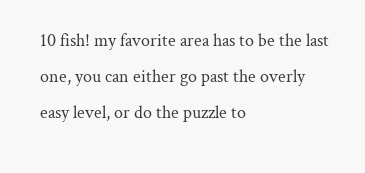10 fish! my favorite area has to be the last one, you can either go past the overly easy level, or do the puzzle to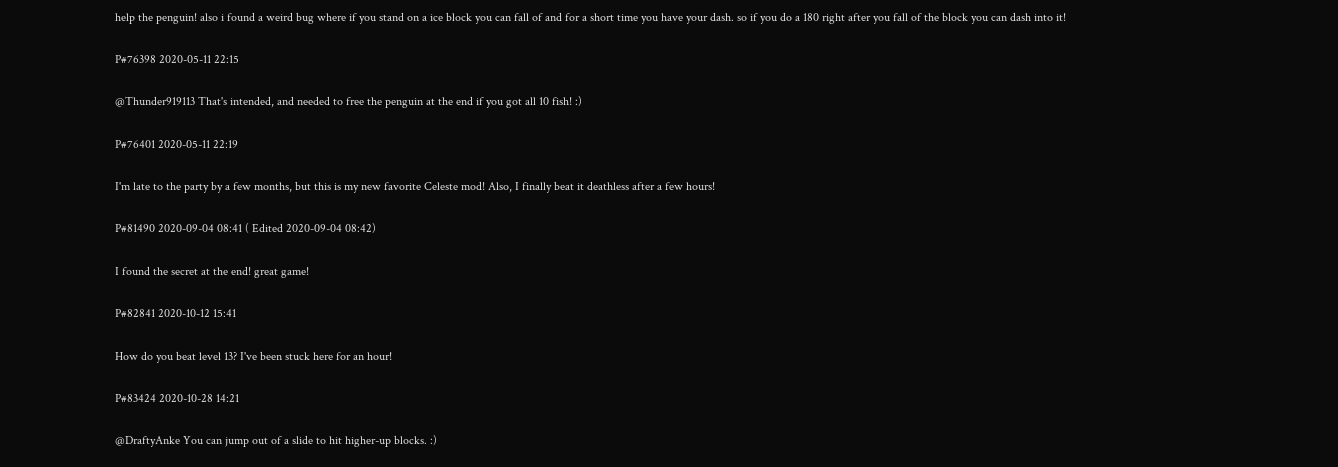help the penguin! also i found a weird bug where if you stand on a ice block you can fall of and for a short time you have your dash. so if you do a 180 right after you fall of the block you can dash into it!

P#76398 2020-05-11 22:15

@Thunder919113 That's intended, and needed to free the penguin at the end if you got all 10 fish! :)

P#76401 2020-05-11 22:19

I'm late to the party by a few months, but this is my new favorite Celeste mod! Also, I finally beat it deathless after a few hours!

P#81490 2020-09-04 08:41 ( Edited 2020-09-04 08:42)

I found the secret at the end! great game!

P#82841 2020-10-12 15:41

How do you beat level 13? I've been stuck here for an hour!

P#83424 2020-10-28 14:21

@DraftyAnke You can jump out of a slide to hit higher-up blocks. :)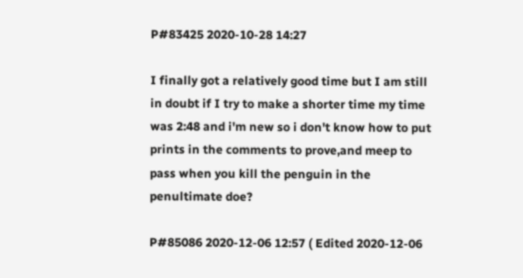P#83425 2020-10-28 14:27

I finally got a relatively good time but I am still in doubt if I try to make a shorter time my time was 2:48 and i'm new so i don't know how to put prints in the comments to prove,and meep to pass when you kill the penguin in the penultimate doe?

P#85086 2020-12-06 12:57 ( Edited 2020-12-06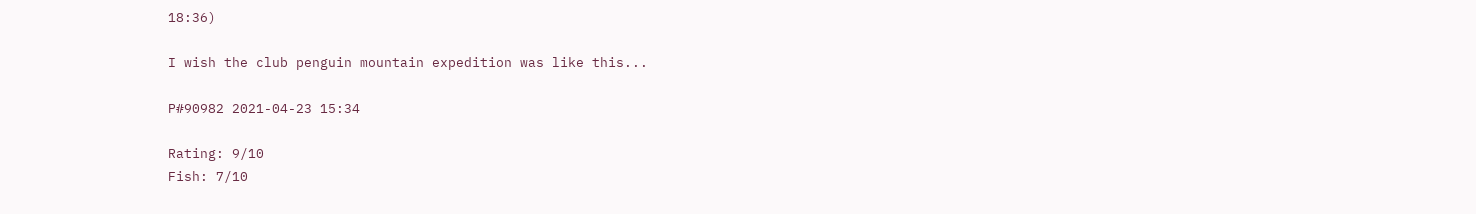18:36)

I wish the club penguin mountain expedition was like this...

P#90982 2021-04-23 15:34

Rating: 9/10
Fish: 7/10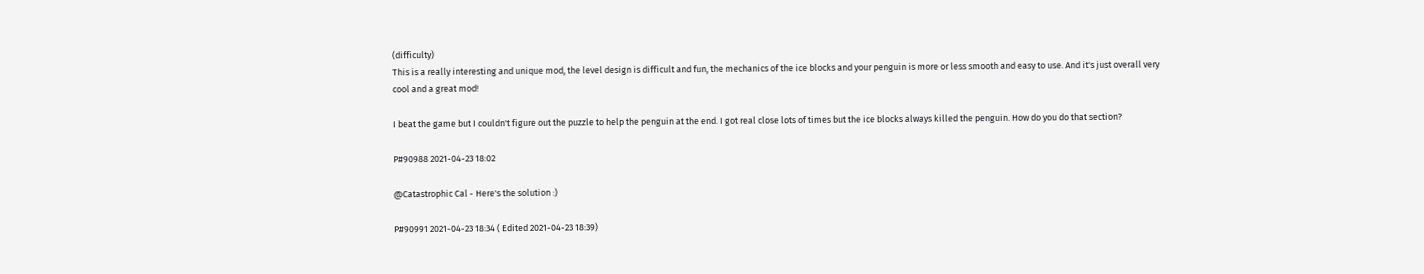(difficulty)
This is a really interesting and unique mod, the level design is difficult and fun, the mechanics of the ice blocks and your penguin is more or less smooth and easy to use. And it's just overall very cool and a great mod!

I beat the game but I couldn't figure out the puzzle to help the penguin at the end. I got real close lots of times but the ice blocks always killed the penguin. How do you do that section?

P#90988 2021-04-23 18:02

@Catastrophic Cal - Here's the solution :)

P#90991 2021-04-23 18:34 ( Edited 2021-04-23 18:39)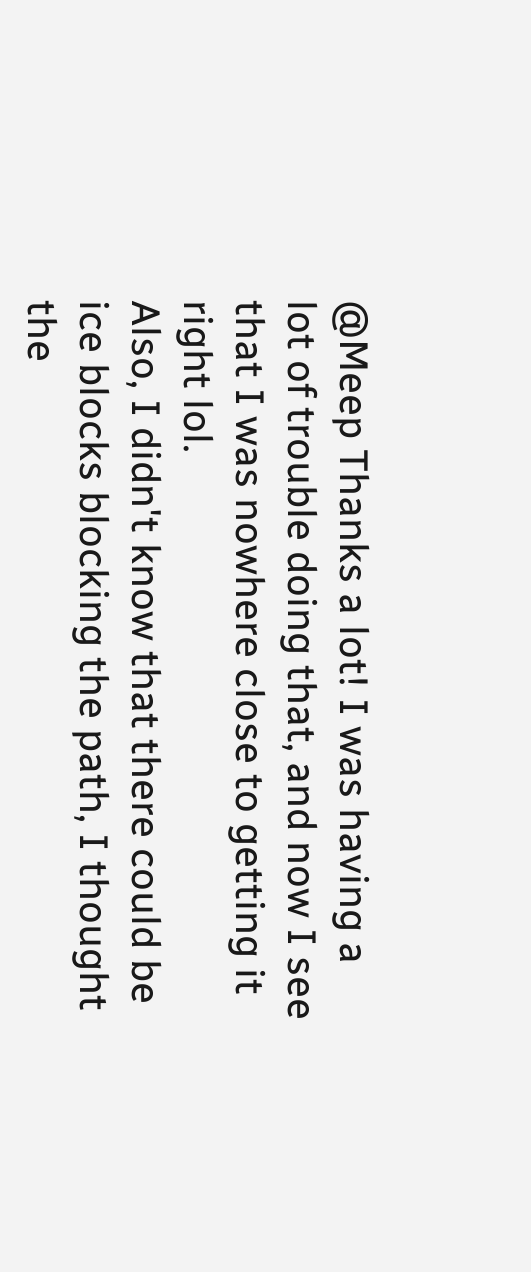@Meep Thanks a lot! I was having a lot of trouble doing that, and now I see that I was nowhere close to getting it right lol.
Also, I didn't know that there could be ice blocks blocking the path, I thought the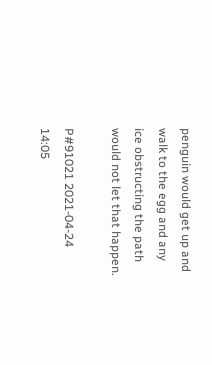penguin would get up and walk to the egg and any ice obstructing the path would not let that happen.

P#91021 2021-04-24 14:05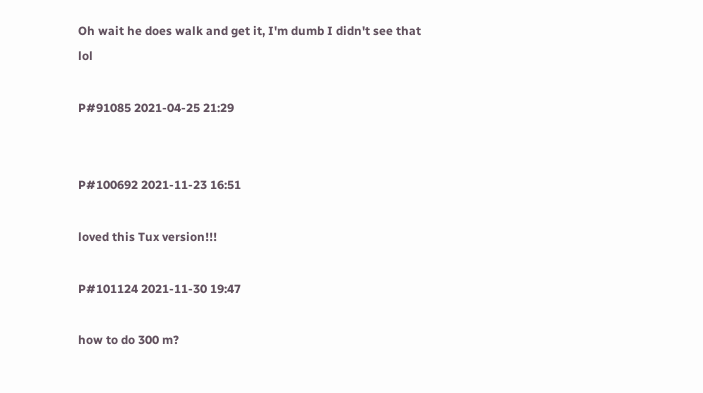Oh wait he does walk and get it, I'm dumb I didn't see that lol

P#91085 2021-04-25 21:29


P#100692 2021-11-23 16:51

loved this Tux version!!!

P#101124 2021-11-30 19:47

how to do 300 m?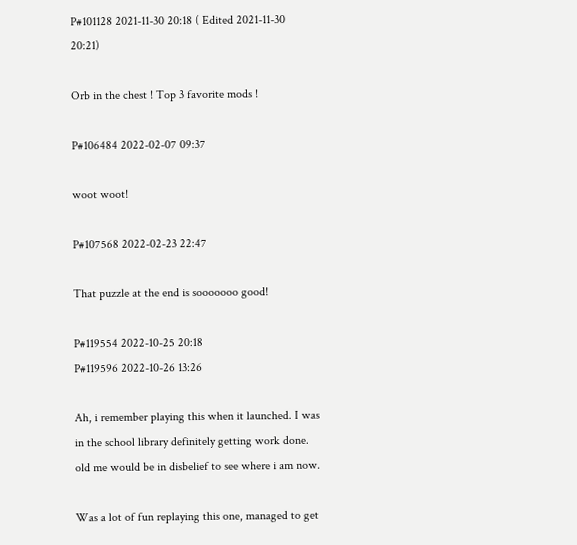P#101128 2021-11-30 20:18 ( Edited 2021-11-30 20:21)

Orb in the chest ! Top 3 favorite mods !

P#106484 2022-02-07 09:37

woot woot!

P#107568 2022-02-23 22:47

That puzzle at the end is sooooooo good!

P#119554 2022-10-25 20:18
P#119596 2022-10-26 13:26

Ah, i remember playing this when it launched. I was in the school library definitely getting work done. old me would be in disbelief to see where i am now.

Was a lot of fun replaying this one, managed to get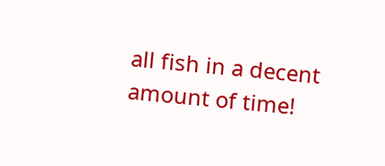all fish in a decent amount of time!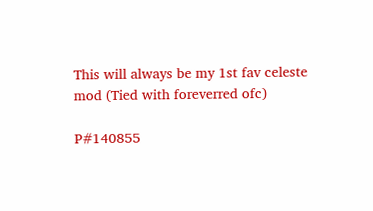This will always be my 1st fav celeste mod (Tied with foreverred ofc)

P#140855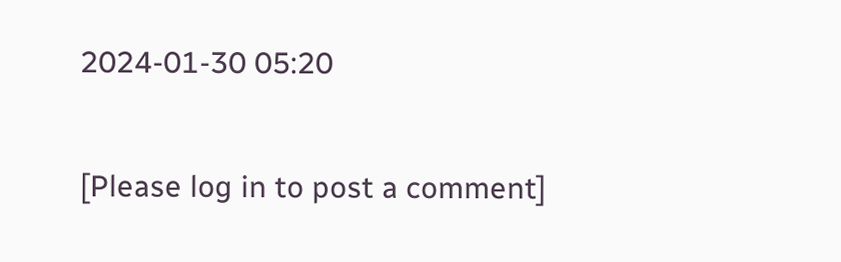2024-01-30 05:20

[Please log in to post a comment]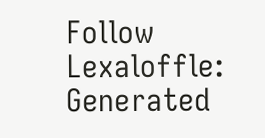Follow Lexaloffle:
Generated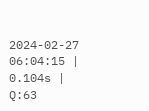2024-02-27 06:04:15 | 0.104s | Q:63